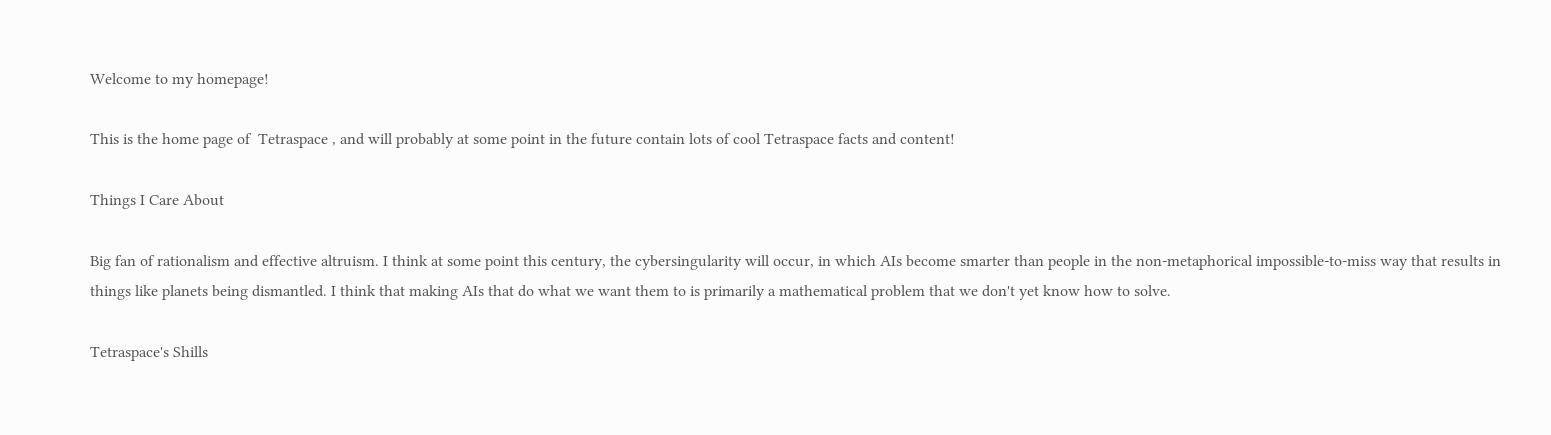Welcome to my homepage!

This is the home page of  Tetraspace , and will probably at some point in the future contain lots of cool Tetraspace facts and content!

Things I Care About

Big fan of rationalism and effective altruism. I think at some point this century, the cybersingularity will occur, in which AIs become smarter than people in the non-metaphorical impossible-to-miss way that results in things like planets being dismantled. I think that making AIs that do what we want them to is primarily a mathematical problem that we don't yet know how to solve.

Tetraspace's Shills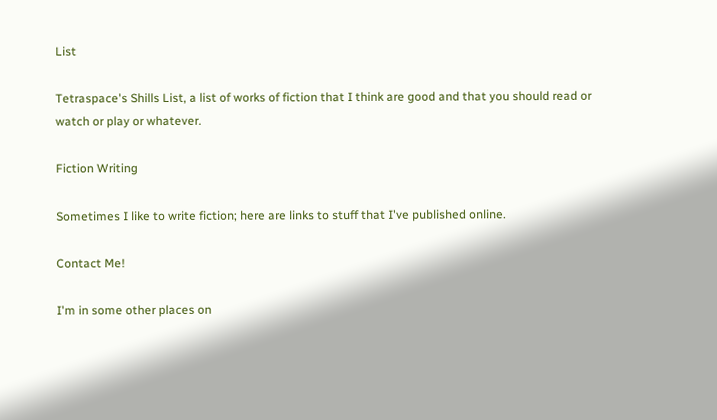List

Tetraspace's Shills List, a list of works of fiction that I think are good and that you should read or watch or play or whatever.

Fiction Writing

Sometimes I like to write fiction; here are links to stuff that I've published online.

Contact Me!

I'm in some other places on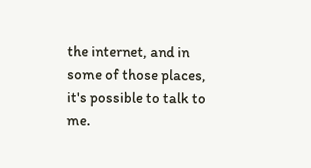the internet, and in some of those places, it's possible to talk to me.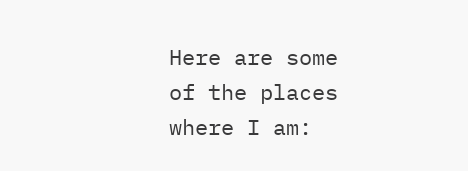Here are some of the places where I am: